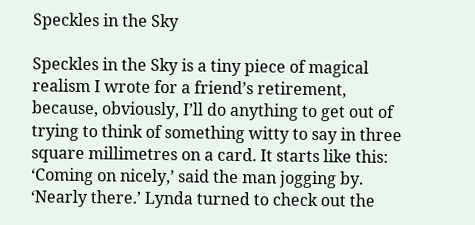Speckles in the Sky

Speckles in the Sky is a tiny piece of magical realism I wrote for a friend’s retirement, because, obviously, I’ll do anything to get out of trying to think of something witty to say in three square millimetres on a card. It starts like this: ‘Coming on nicely,’ said the man jogging by. ‘Nearly there.’ Lynda turned to check out the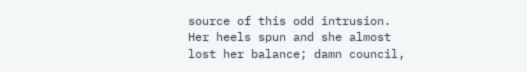source of this odd intrusion. Her heels spun and she almost lost her balance; damn council,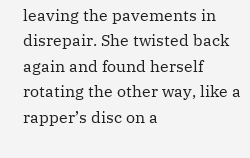leaving the pavements in disrepair. She twisted back again and found herself rotating the other way, like a rapper’s disc on a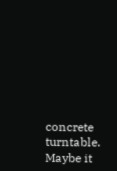concrete turntable. Maybe it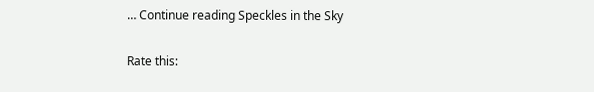… Continue reading Speckles in the Sky

Rate this: